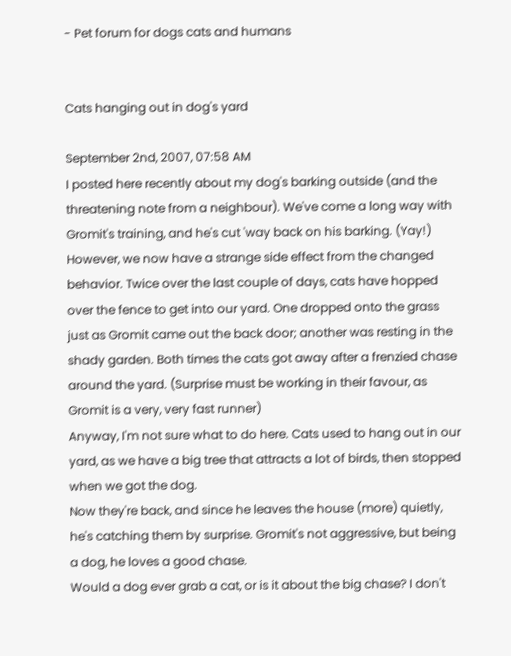- Pet forum for dogs cats and humans


Cats hanging out in dog's yard

September 2nd, 2007, 07:58 AM
I posted here recently about my dog's barking outside (and the threatening note from a neighbour). We've come a long way with Gromit's training, and he's cut 'way back on his barking. (Yay!)
However, we now have a strange side effect from the changed behavior. Twice over the last couple of days, cats have hopped over the fence to get into our yard. One dropped onto the grass just as Gromit came out the back door; another was resting in the shady garden. Both times the cats got away after a frenzied chase around the yard. (Surprise must be working in their favour, as Gromit is a very, very fast runner)
Anyway, I'm not sure what to do here. Cats used to hang out in our yard, as we have a big tree that attracts a lot of birds, then stopped when we got the dog.
Now they're back, and since he leaves the house (more) quietly, he's catching them by surprise. Gromit's not aggressive, but being a dog, he loves a good chase.
Would a dog ever grab a cat, or is it about the big chase? I don't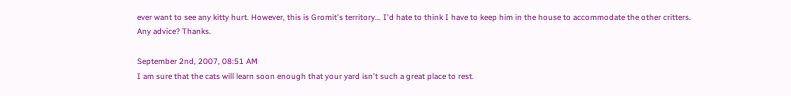ever want to see any kitty hurt. However, this is Gromit's territory... I'd hate to think I have to keep him in the house to accommodate the other critters.
Any advice? Thanks.

September 2nd, 2007, 08:51 AM
I am sure that the cats will learn soon enough that your yard isn't such a great place to rest.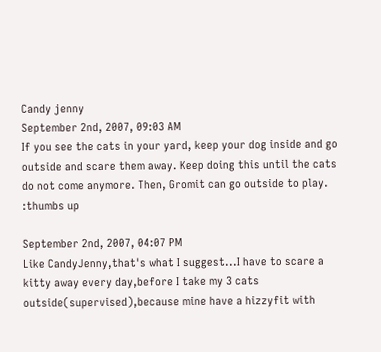Candy jenny
September 2nd, 2007, 09:03 AM
If you see the cats in your yard, keep your dog inside and go outside and scare them away. Keep doing this until the cats do not come anymore. Then, Gromit can go outside to play. :thumbs up

September 2nd, 2007, 04:07 PM
Like CandyJenny,that's what I suggest...I have to scare a kitty away every day,before I take my 3 cats outside(supervised),because mine have a hizzyfit with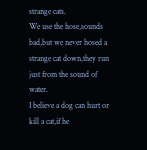strange cats.
We use the hose,sounds bad,but we never hosed a strange cat down,they run just from the sound of water.
I believe a dog can hurt or kill a cat,if he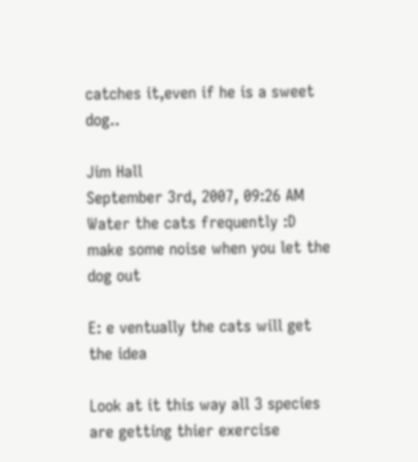catches it,even if he is a sweet dog..

Jim Hall
September 3rd, 2007, 09:26 AM
Water the cats frequently :D make some noise when you let the dog out

E: e ventually the cats will get the idea

Look at it this way all 3 species are getting thier exercise